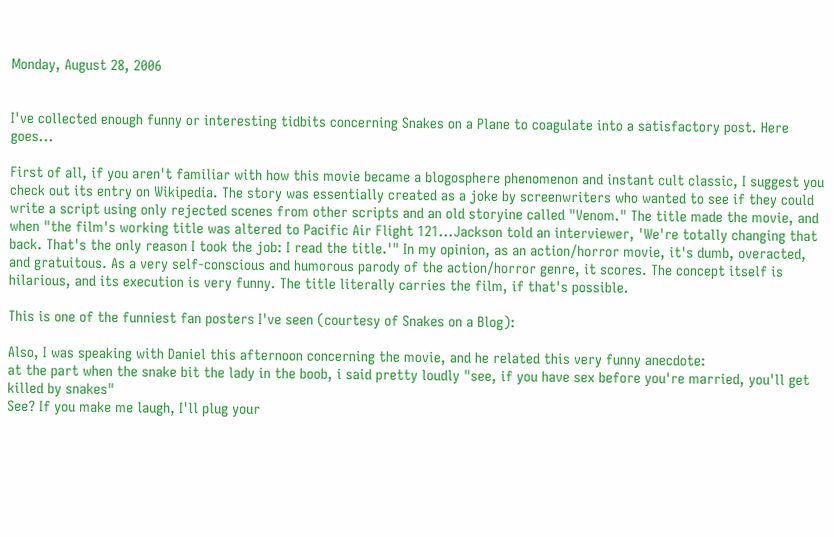Monday, August 28, 2006


I've collected enough funny or interesting tidbits concerning Snakes on a Plane to coagulate into a satisfactory post. Here goes...

First of all, if you aren't familiar with how this movie became a blogosphere phenomenon and instant cult classic, I suggest you check out its entry on Wikipedia. The story was essentially created as a joke by screenwriters who wanted to see if they could write a script using only rejected scenes from other scripts and an old storyine called "Venom." The title made the movie, and when "the film's working title was altered to Pacific Air Flight 121...Jackson told an interviewer, 'We're totally changing that back. That's the only reason I took the job: I read the title.'" In my opinion, as an action/horror movie, it's dumb, overacted, and gratuitous. As a very self-conscious and humorous parody of the action/horror genre, it scores. The concept itself is hilarious, and its execution is very funny. The title literally carries the film, if that's possible.

This is one of the funniest fan posters I've seen (courtesy of Snakes on a Blog):

Also, I was speaking with Daniel this afternoon concerning the movie, and he related this very funny anecdote:
at the part when the snake bit the lady in the boob, i said pretty loudly "see, if you have sex before you're married, you'll get killed by snakes"
See? If you make me laugh, I'll plug your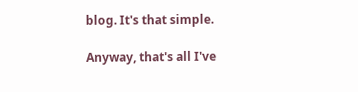blog. It's that simple.

Anyway, that's all I've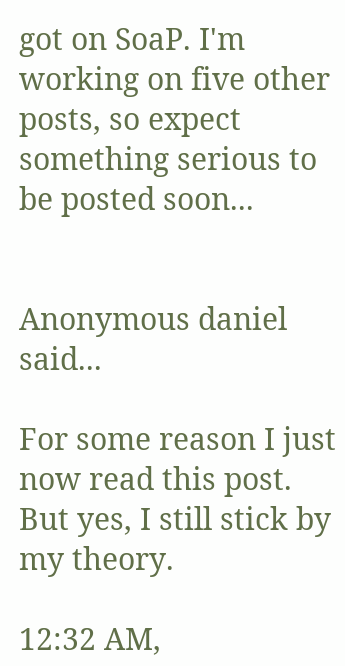got on SoaP. I'm working on five other posts, so expect something serious to be posted soon...


Anonymous daniel said...

For some reason I just now read this post. But yes, I still stick by my theory.

12:32 AM,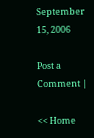September 15, 2006

Post a Comment |

<< Home